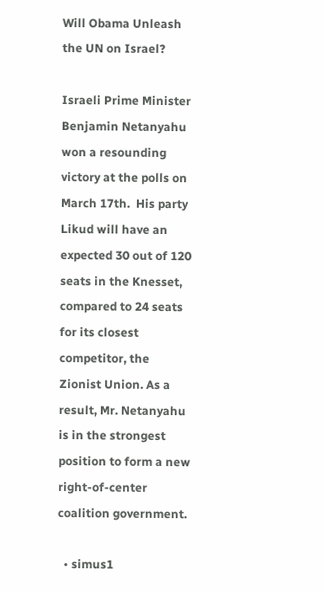Will Obama Unleash the UN on Israel?

Israeli Prime Minister Benjamin Netanyahu won a resounding victory at the polls on March 17th.  His party Likud will have an expected 30 out of 120 seats in the Knesset, compared to 24 seats for its closest competitor, the Zionist Union. As a result, Mr. Netanyahu is in the strongest position to form a new right-of-center coalition government.

  • simus1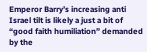Emperor Barry’s increasing anti Israel tilt is likely a just a bit of “good faith humiliation” demanded by the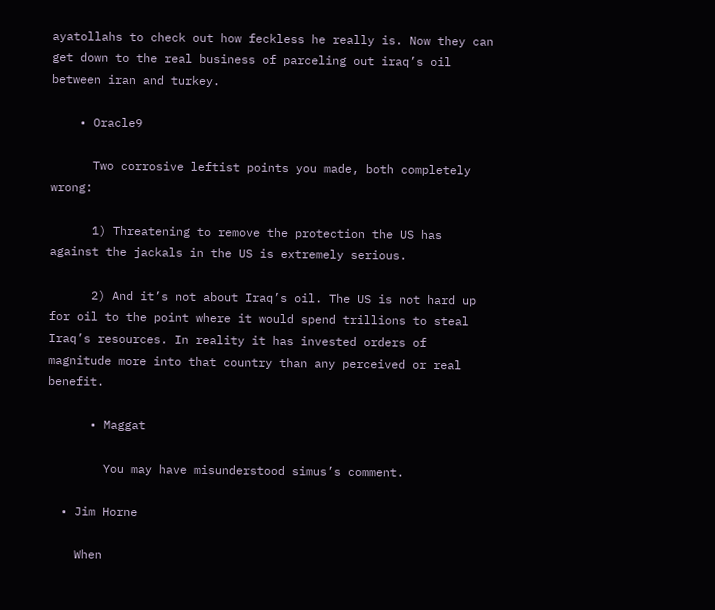ayatollahs to check out how feckless he really is. Now they can get down to the real business of parceling out iraq’s oil between iran and turkey.

    • Oracle9

      Two corrosive leftist points you made, both completely wrong:

      1) Threatening to remove the protection the US has against the jackals in the US is extremely serious.

      2) And it’s not about Iraq’s oil. The US is not hard up for oil to the point where it would spend trillions to steal Iraq’s resources. In reality it has invested orders of magnitude more into that country than any perceived or real benefit.

      • Maggat

        You may have misunderstood simus’s comment.

  • Jim Horne

    When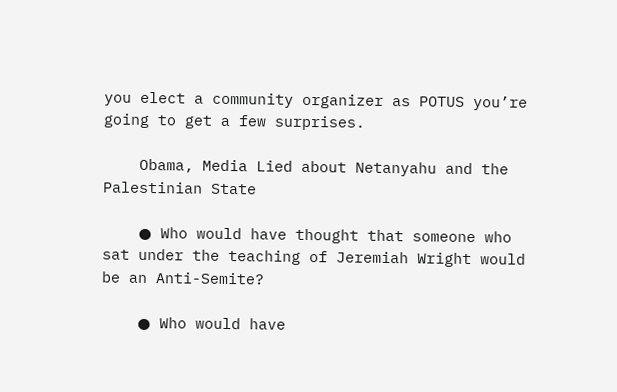you elect a community organizer as POTUS you’re going to get a few surprises.

    Obama, Media Lied about Netanyahu and the Palestinian State

    ● Who would have thought that someone who sat under the teaching of Jeremiah Wright would be an Anti-Semite?

    ● Who would have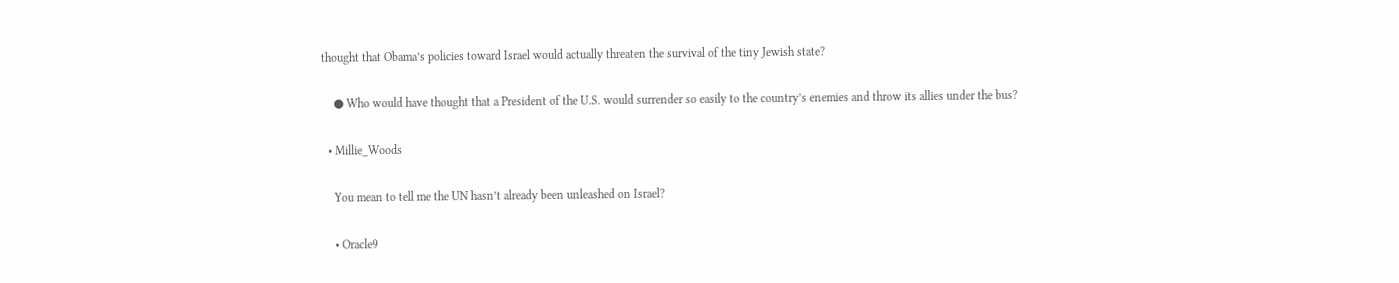thought that Obama’s policies toward Israel would actually threaten the survival of the tiny Jewish state?

    ● Who would have thought that a President of the U.S. would surrender so easily to the country’s enemies and throw its allies under the bus?

  • Millie_Woods

    You mean to tell me the UN hasn’t already been unleashed on Israel?

    • Oracle9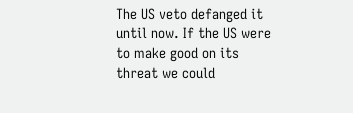The US veto defanged it until now. If the US were to make good on its threat we could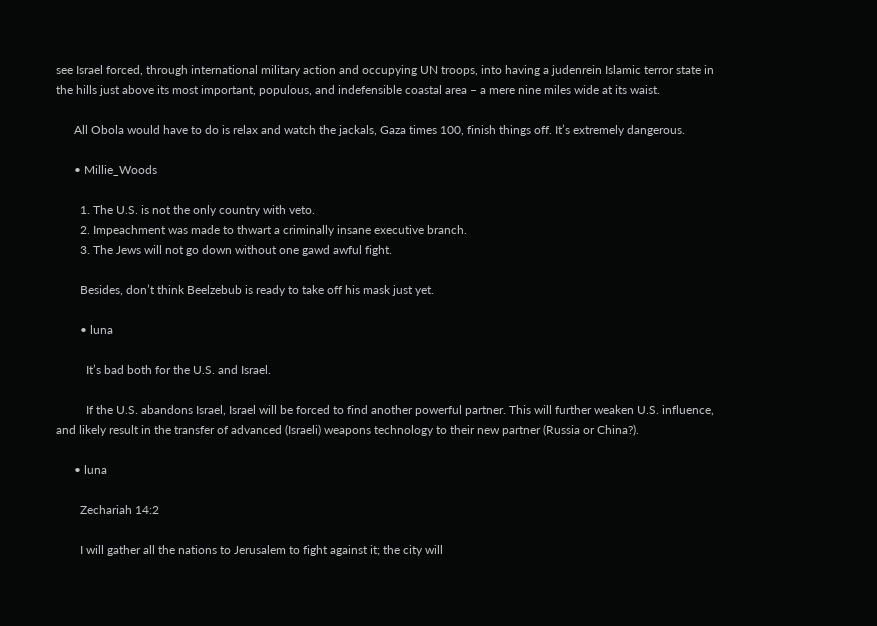see Israel forced, through international military action and occupying UN troops, into having a judenrein Islamic terror state in the hills just above its most important, populous, and indefensible coastal area – a mere nine miles wide at its waist.

      All Obola would have to do is relax and watch the jackals, Gaza times 100, finish things off. It’s extremely dangerous.

      • Millie_Woods

        1. The U.S. is not the only country with veto.
        2. Impeachment was made to thwart a criminally insane executive branch.
        3. The Jews will not go down without one gawd awful fight.

        Besides, don’t think Beelzebub is ready to take off his mask just yet.

        • luna

          It’s bad both for the U.S. and Israel.

          If the U.S. abandons Israel, Israel will be forced to find another powerful partner. This will further weaken U.S. influence, and likely result in the transfer of advanced (Israeli) weapons technology to their new partner (Russia or China?).

      • luna

        Zechariah 14:2

        I will gather all the nations to Jerusalem to fight against it; the city will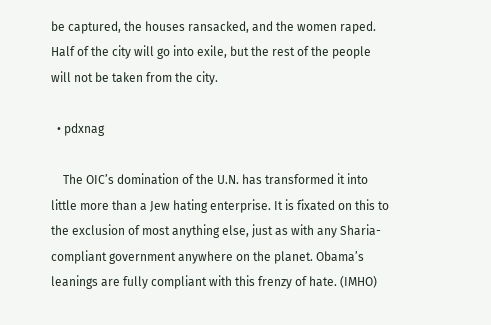be captured, the houses ransacked, and the women raped. Half of the city will go into exile, but the rest of the people will not be taken from the city.

  • pdxnag

    The OIC’s domination of the U.N. has transformed it into little more than a Jew hating enterprise. It is fixated on this to the exclusion of most anything else, just as with any Sharia-compliant government anywhere on the planet. Obama’s leanings are fully compliant with this frenzy of hate. (IMHO)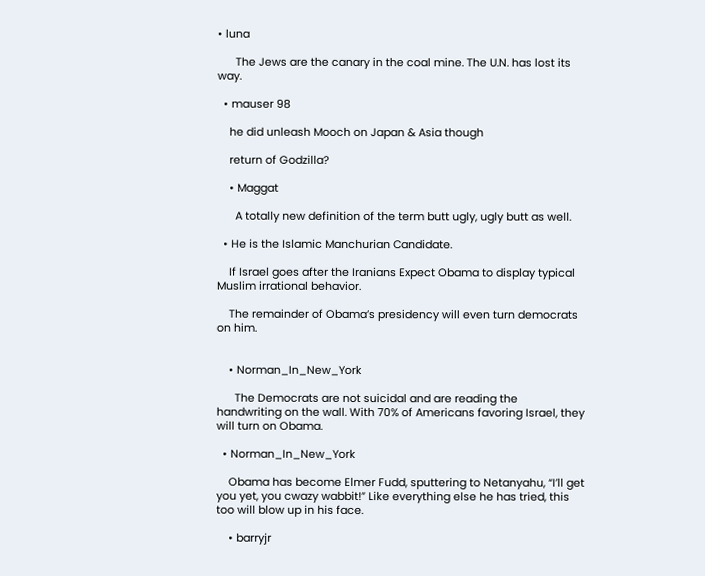• luna

      The Jews are the canary in the coal mine. The U.N. has lost its way.

  • mauser 98

    he did unleash Mooch on Japan & Asia though

    return of Godzilla?

    • Maggat

      A totally new definition of the term butt ugly, ugly butt as well.

  • He is the Islamic Manchurian Candidate.

    If Israel goes after the Iranians Expect Obama to display typical Muslim irrational behavior.

    The remainder of Obama’s presidency will even turn democrats on him.


    • Norman_In_New_York

      The Democrats are not suicidal and are reading the handwriting on the wall. With 70% of Americans favoring Israel, they will turn on Obama.

  • Norman_In_New_York

    Obama has become Elmer Fudd, sputtering to Netanyahu, “I’ll get you yet, you cwazy wabbit!” Like everything else he has tried, this too will blow up in his face.

    • barryjr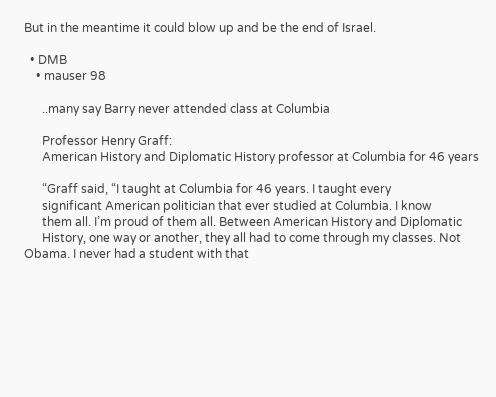But in the meantime it could blow up and be the end of Israel.

  • DMB
    • mauser 98

      ..many say Barry never attended class at Columbia

      Professor Henry Graff:
      American History and Diplomatic History professor at Columbia for 46 years

      “Graff said, “I taught at Columbia for 46 years. I taught every
      significant American politician that ever studied at Columbia. I know
      them all. I’m proud of them all. Between American History and Diplomatic
      History, one way or another, they all had to come through my classes. Not Obama. I never had a student with that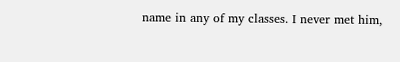name in any of my classes. I never met him,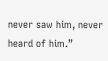never saw him, never heard of him.”